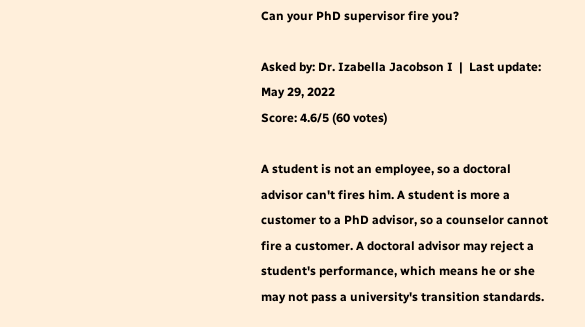Can your PhD supervisor fire you?

Asked by: Dr. Izabella Jacobson I  |  Last update: May 29, 2022
Score: 4.6/5 (60 votes)

A student is not an employee, so a doctoral advisor can't fires him. A student is more a customer to a PhD advisor, so a counselor cannot fire a customer. A doctoral advisor may reject a student's performance, which means he or she may not pass a university's transition standards.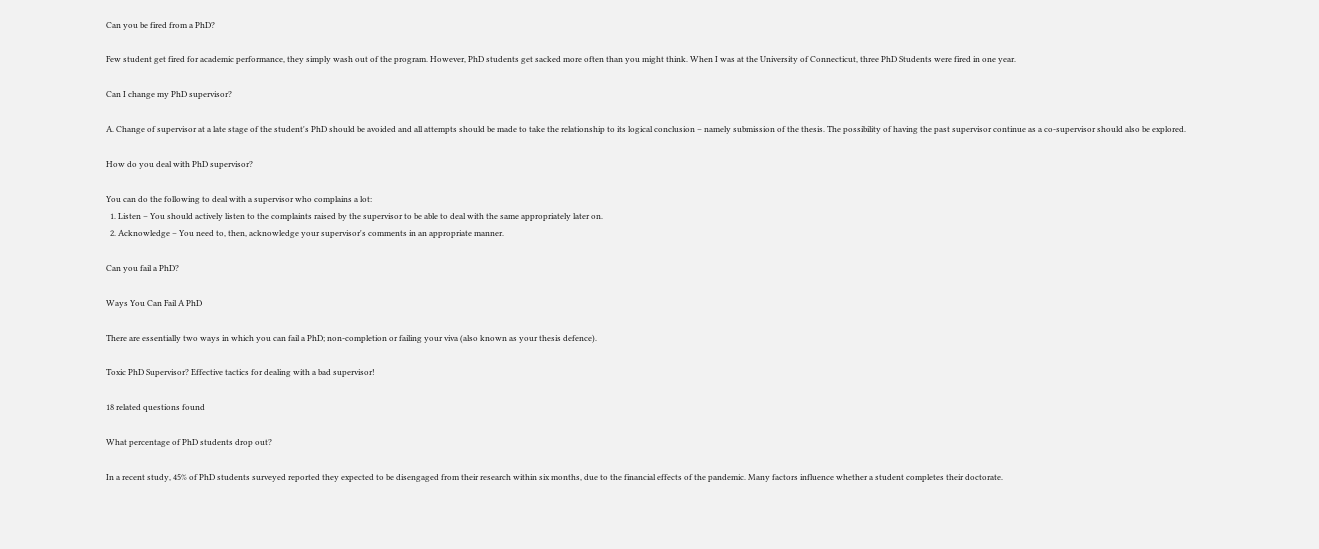Can you be fired from a PhD?

Few student get fired for academic performance, they simply wash out of the program. However, PhD students get sacked more often than you might think. When I was at the University of Connecticut, three PhD Students were fired in one year.

Can I change my PhD supervisor?

A. Change of supervisor at a late stage of the student's PhD should be avoided and all attempts should be made to take the relationship to its logical conclusion – namely submission of the thesis. The possibility of having the past supervisor continue as a co-supervisor should also be explored.

How do you deal with PhD supervisor?

You can do the following to deal with a supervisor who complains a lot:
  1. Listen – You should actively listen to the complaints raised by the supervisor to be able to deal with the same appropriately later on.
  2. Acknowledge – You need to, then, acknowledge your supervisor's comments in an appropriate manner.

Can you fail a PhD?

Ways You Can Fail A PhD

There are essentially two ways in which you can fail a PhD; non-completion or failing your viva (also known as your thesis defence).

Toxic PhD Supervisor? Effective tactics for dealing with a bad supervisor!

18 related questions found

What percentage of PhD students drop out?

In a recent study, 45% of PhD students surveyed reported they expected to be disengaged from their research within six months, due to the financial effects of the pandemic. Many factors influence whether a student completes their doctorate.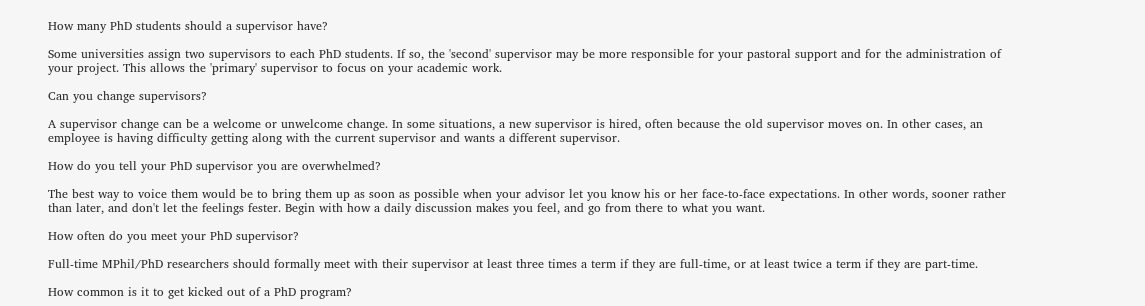How many PhD students should a supervisor have?

Some universities assign two supervisors to each PhD students. If so, the 'second' supervisor may be more responsible for your pastoral support and for the administration of your project. This allows the 'primary' supervisor to focus on your academic work.

Can you change supervisors?

A supervisor change can be a welcome or unwelcome change. In some situations, a new supervisor is hired, often because the old supervisor moves on. In other cases, an employee is having difficulty getting along with the current supervisor and wants a different supervisor.

How do you tell your PhD supervisor you are overwhelmed?

The best way to voice them would be to bring them up as soon as possible when your advisor let you know his or her face-to-face expectations. In other words, sooner rather than later, and don't let the feelings fester. Begin with how a daily discussion makes you feel, and go from there to what you want.

How often do you meet your PhD supervisor?

Full-time MPhil/PhD researchers should formally meet with their supervisor at least three times a term if they are full-time, or at least twice a term if they are part-time.

How common is it to get kicked out of a PhD program?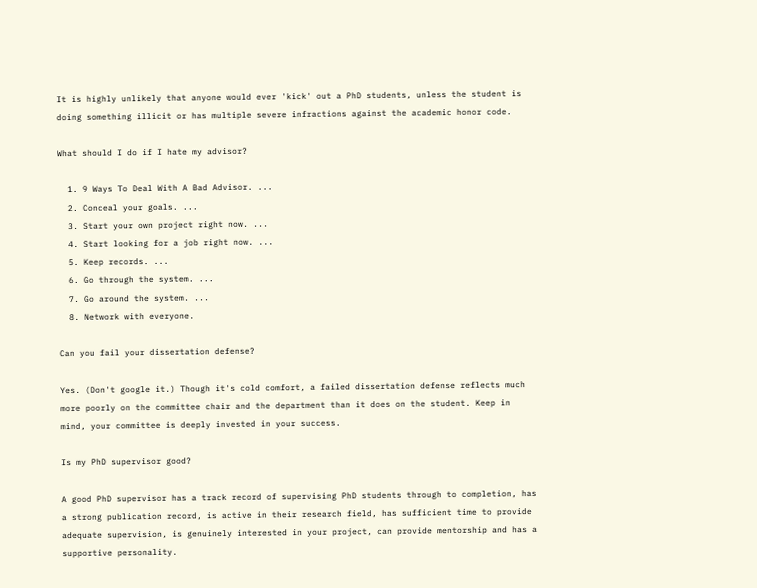It is highly unlikely that anyone would ever 'kick' out a PhD students, unless the student is doing something illicit or has multiple severe infractions against the academic honor code.

What should I do if I hate my advisor?

  1. 9 Ways To Deal With A Bad Advisor. ...
  2. Conceal your goals. ...
  3. Start your own project right now. ...
  4. Start looking for a job right now. ...
  5. Keep records. ...
  6. Go through the system. ...
  7. Go around the system. ...
  8. Network with everyone.

Can you fail your dissertation defense?

Yes. (Don't google it.) Though it's cold comfort, a failed dissertation defense reflects much more poorly on the committee chair and the department than it does on the student. Keep in mind, your committee is deeply invested in your success.

Is my PhD supervisor good?

A good PhD supervisor has a track record of supervising PhD students through to completion, has a strong publication record, is active in their research field, has sufficient time to provide adequate supervision, is genuinely interested in your project, can provide mentorship and has a supportive personality.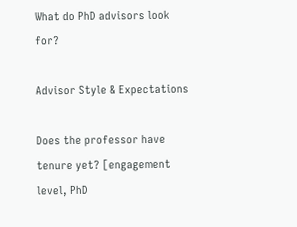What do PhD advisors look for?

Advisor Style & Expectations

Does the professor have tenure yet? [engagement level, PhD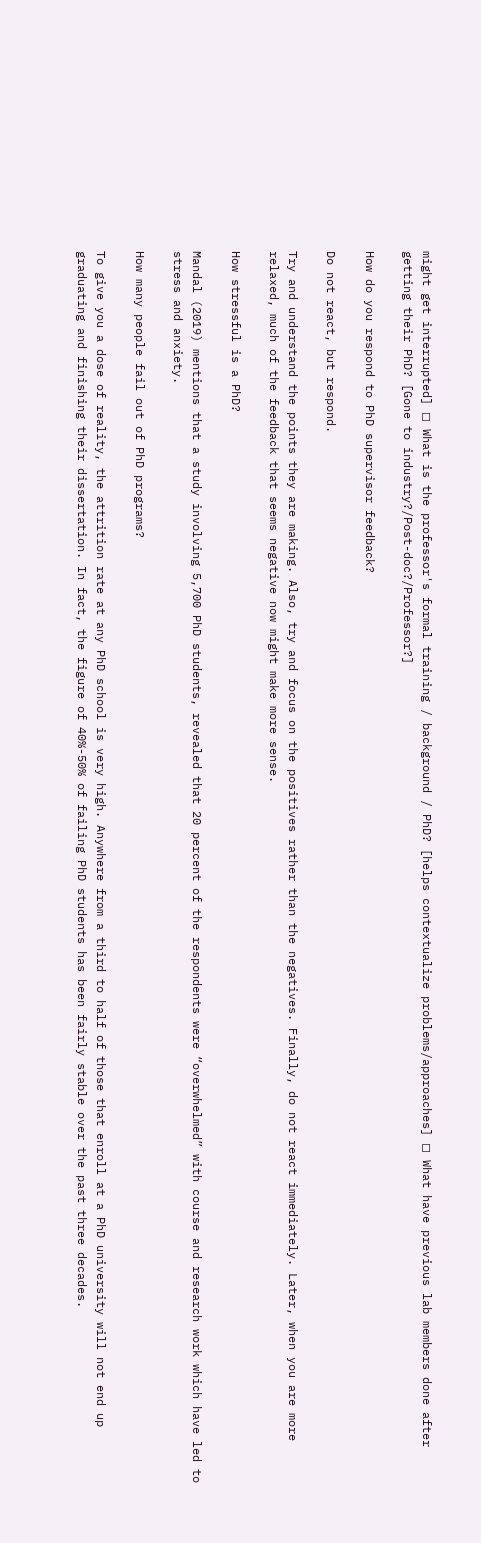might get interrupted] ◻ What is the professor's formal training / background / PhD? [helps contextualize problems/approaches] ◻ What have previous lab members done after getting their PhD? [Gone to industry?/Post-doc?/Professor?]

How do you respond to PhD supervisor feedback?

Do not react, but respond.

Try and understand the points they are making. Also, try and focus on the positives rather than the negatives. Finally, do not react immediately. Later, when you are more relaxed, much of the feedback that seems negative now might make more sense.

How stressful is a PhD?

Mandal (2019) mentions that a study involving 5,700 PhD students, revealed that 20 percent of the respondents were “overwhelmed” with course and research work which have led to stress and anxiety.

How many people fail out of PhD programs?

To give you a dose of reality, the attrition rate at any PhD school is very high. Anywhere from a third to half of those that enroll at a PhD university will not end up graduating and finishing their dissertation. In fact, the figure of 40%-50% of failing PhD students has been fairly stable over the past three decades.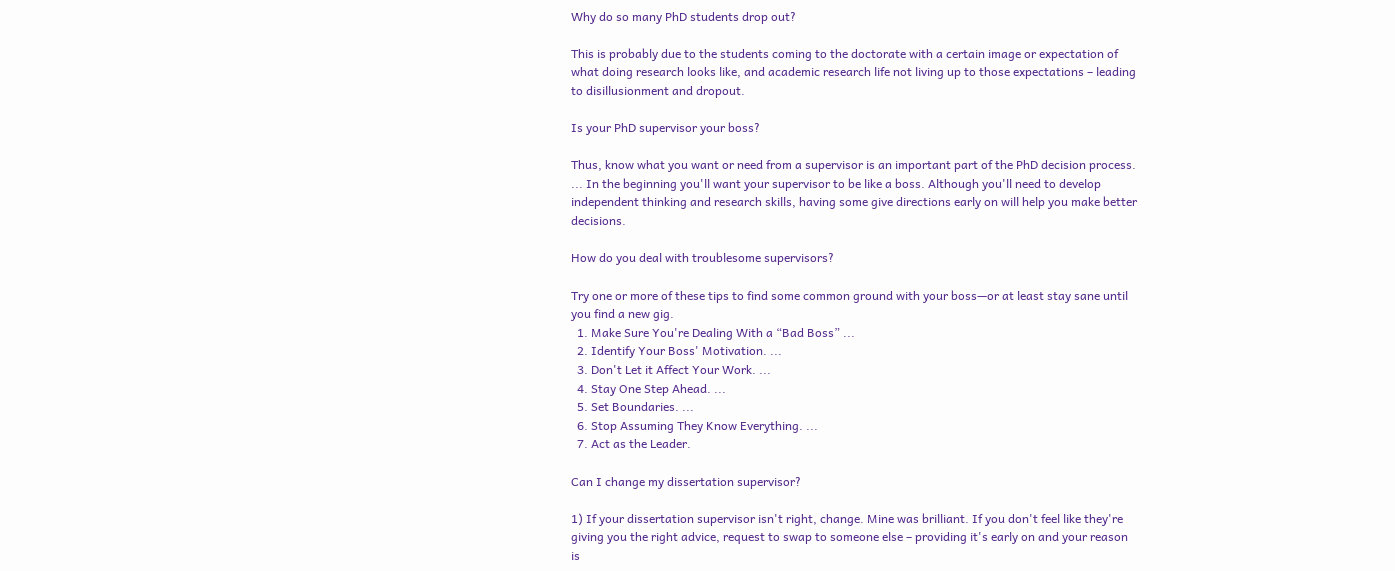Why do so many PhD students drop out?

This is probably due to the students coming to the doctorate with a certain image or expectation of what doing research looks like, and academic research life not living up to those expectations – leading to disillusionment and dropout.

Is your PhD supervisor your boss?

Thus, know what you want or need from a supervisor is an important part of the PhD decision process. ... In the beginning you'll want your supervisor to be like a boss. Although you'll need to develop independent thinking and research skills, having some give directions early on will help you make better decisions.

How do you deal with troublesome supervisors?

Try one or more of these tips to find some common ground with your boss—or at least stay sane until you find a new gig.
  1. Make Sure You're Dealing With a “Bad Boss” ...
  2. Identify Your Boss' Motivation. ...
  3. Don't Let it Affect Your Work. ...
  4. Stay One Step Ahead. ...
  5. Set Boundaries. ...
  6. Stop Assuming They Know Everything. ...
  7. Act as the Leader.

Can I change my dissertation supervisor?

1) If your dissertation supervisor isn't right, change. Mine was brilliant. If you don't feel like they're giving you the right advice, request to swap to someone else – providing it's early on and your reason is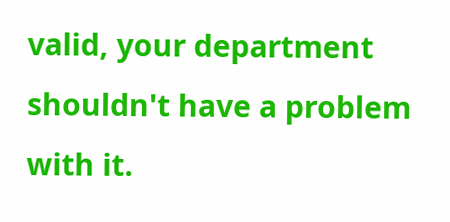valid, your department shouldn't have a problem with it.